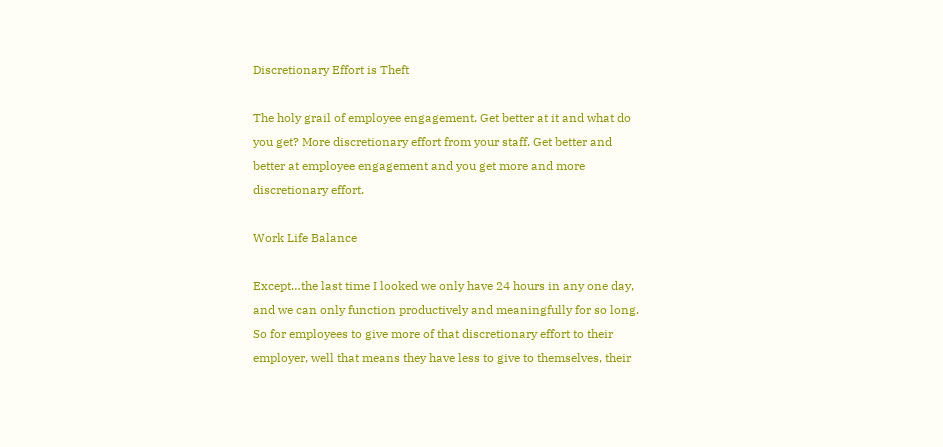Discretionary Effort is Theft

The holy grail of employee engagement. Get better at it and what do you get? More discretionary effort from your staff. Get better and better at employee engagement and you get more and more discretionary effort.

Work Life Balance

Except…the last time I looked we only have 24 hours in any one day, and we can only function productively and meaningfully for so long. So for employees to give more of that discretionary effort to their employer, well that means they have less to give to themselves, their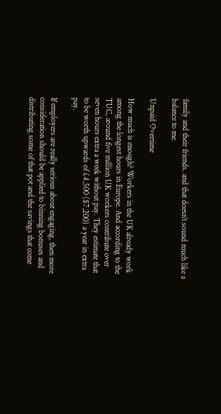family and their friends. and that doesn’t sound much like a balance to me.

Unpaid Overtime

How much is enough? Workers in the UK already work among the longest hours in Europe. And according to the TUC, around five million UK workers contribute over seven hours extra a week without pay. They estimate that to be worth upwards of £4,500 ($7,200) a year in extra pay.

If employers are really serious about engaging, then more consideration should be applied to binning bonuses and distributing some of that pot and the savings that come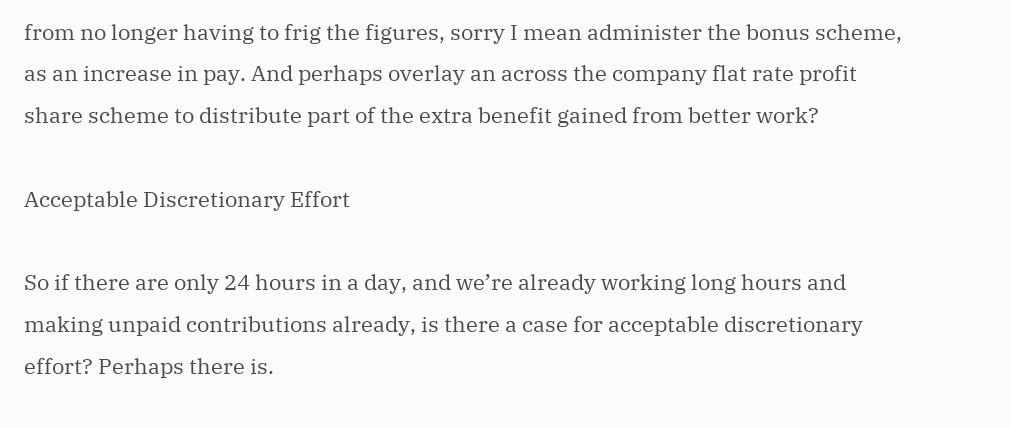from no longer having to frig the figures, sorry I mean administer the bonus scheme, as an increase in pay. And perhaps overlay an across the company flat rate profit share scheme to distribute part of the extra benefit gained from better work?

Acceptable Discretionary Effort

So if there are only 24 hours in a day, and we’re already working long hours and making unpaid contributions already, is there a case for acceptable discretionary effort? Perhaps there is.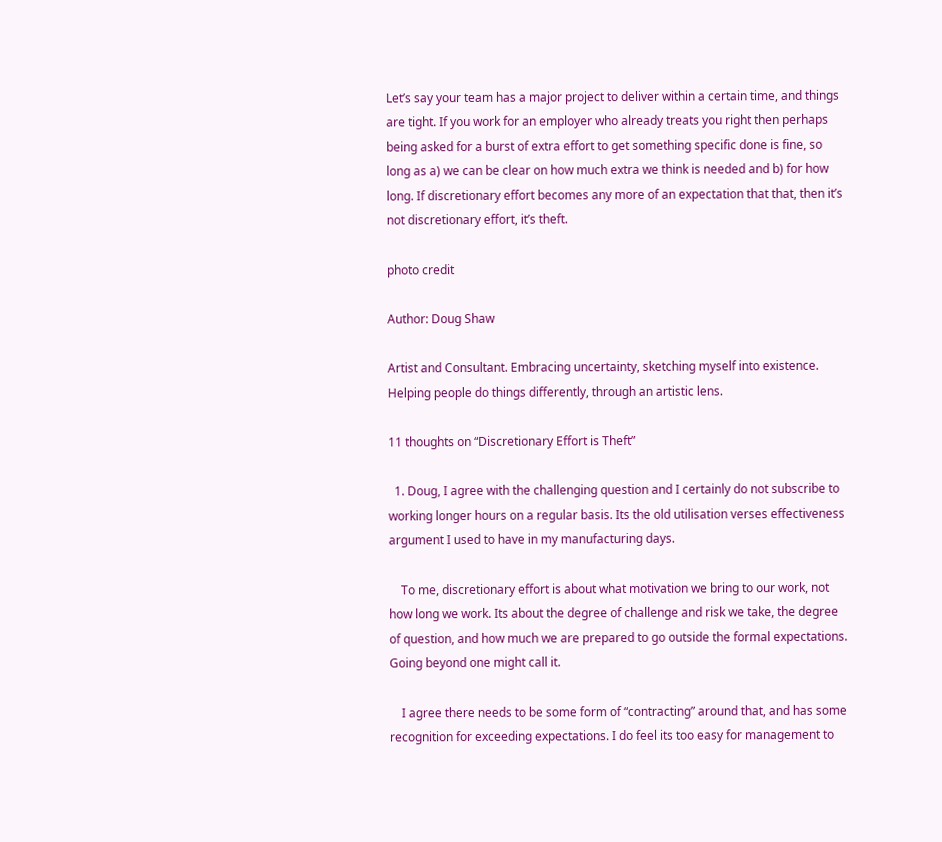Let’s say your team has a major project to deliver within a certain time, and things are tight. If you work for an employer who already treats you right then perhaps being asked for a burst of extra effort to get something specific done is fine, so long as a) we can be clear on how much extra we think is needed and b) for how long. If discretionary effort becomes any more of an expectation that that, then it’s not discretionary effort, it’s theft.

photo credit

Author: Doug Shaw

Artist and Consultant. Embracing uncertainty, sketching myself into existence. Helping people do things differently, through an artistic lens.

11 thoughts on “Discretionary Effort is Theft”

  1. Doug, I agree with the challenging question and I certainly do not subscribe to working longer hours on a regular basis. Its the old utilisation verses effectiveness argument I used to have in my manufacturing days.

    To me, discretionary effort is about what motivation we bring to our work, not how long we work. Its about the degree of challenge and risk we take, the degree of question, and how much we are prepared to go outside the formal expectations. Going beyond one might call it.

    I agree there needs to be some form of “contracting” around that, and has some recognition for exceeding expectations. I do feel its too easy for management to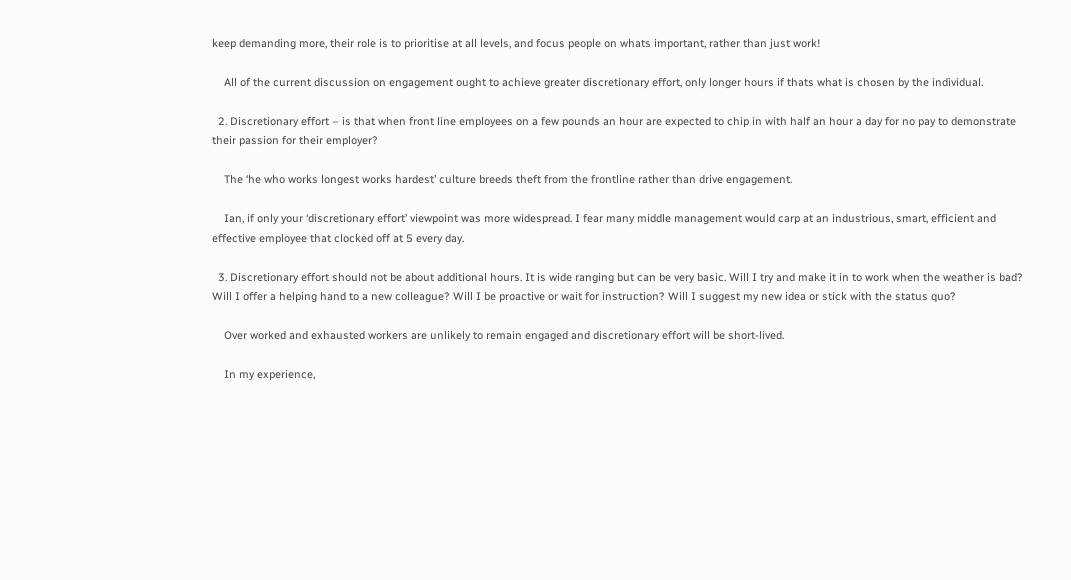keep demanding more, their role is to prioritise at all levels, and focus people on whats important, rather than just work!

    All of the current discussion on engagement ought to achieve greater discretionary effort, only longer hours if thats what is chosen by the individual.

  2. Discretionary effort – is that when front line employees on a few pounds an hour are expected to chip in with half an hour a day for no pay to demonstrate their passion for their employer?

    The ‘he who works longest works hardest’ culture breeds theft from the frontline rather than drive engagement.

    Ian, if only your ‘discretionary effort’ viewpoint was more widespread. I fear many middle management would carp at an industrious, smart, efficient and effective employee that clocked off at 5 every day.

  3. Discretionary effort should not be about additional hours. It is wide ranging but can be very basic. Will I try and make it in to work when the weather is bad? Will I offer a helping hand to a new colleague? Will I be proactive or wait for instruction? Will I suggest my new idea or stick with the status quo?

    Over worked and exhausted workers are unlikely to remain engaged and discretionary effort will be short-lived.

    In my experience,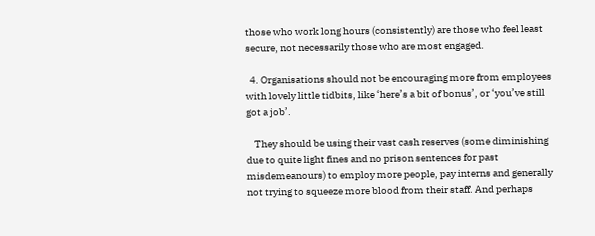those who work long hours (consistently) are those who feel least secure, not necessarily those who are most engaged.

  4. Organisations should not be encouraging more from employees with lovely little tidbits, like ‘here’s a bit of bonus’, or ‘you’ve still got a job’.

    They should be using their vast cash reserves (some diminishing due to quite light fines and no prison sentences for past misdemeanours) to employ more people, pay interns and generally not trying to squeeze more blood from their staff. And perhaps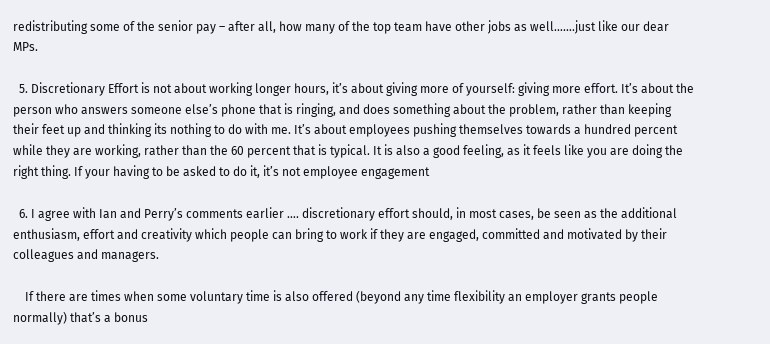redistributing some of the senior pay – after all, how many of the top team have other jobs as well…….just like our dear MPs.

  5. Discretionary Effort is not about working longer hours, it’s about giving more of yourself: giving more effort. It’s about the person who answers someone else’s phone that is ringing, and does something about the problem, rather than keeping their feet up and thinking its nothing to do with me. It’s about employees pushing themselves towards a hundred percent while they are working, rather than the 60 percent that is typical. It is also a good feeling, as it feels like you are doing the right thing. If your having to be asked to do it, it’s not employee engagement

  6. I agree with Ian and Perry’s comments earlier …. discretionary effort should, in most cases, be seen as the additional enthusiasm, effort and creativity which people can bring to work if they are engaged, committed and motivated by their colleagues and managers.

    If there are times when some voluntary time is also offered (beyond any time flexibility an employer grants people normally) that’s a bonus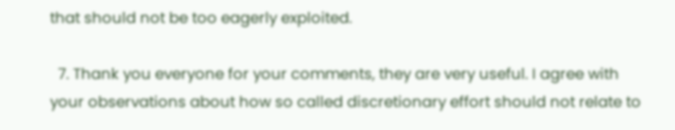that should not be too eagerly exploited.

  7. Thank you everyone for your comments, they are very useful. I agree with your observations about how so called discretionary effort should not relate to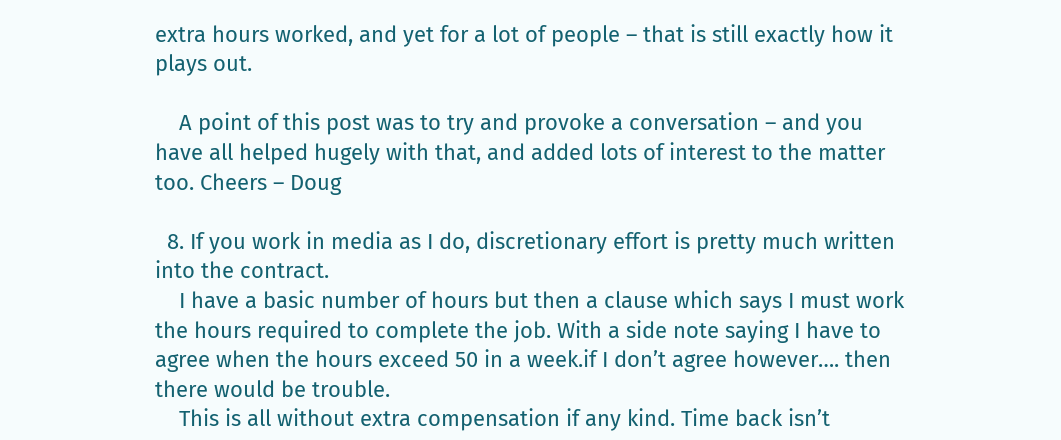extra hours worked, and yet for a lot of people – that is still exactly how it plays out.

    A point of this post was to try and provoke a conversation – and you have all helped hugely with that, and added lots of interest to the matter too. Cheers – Doug

  8. If you work in media as I do, discretionary effort is pretty much written into the contract.
    I have a basic number of hours but then a clause which says I must work the hours required to complete the job. With a side note saying I have to agree when the hours exceed 50 in a week.if I don’t agree however…. then there would be trouble.
    This is all without extra compensation if any kind. Time back isn’t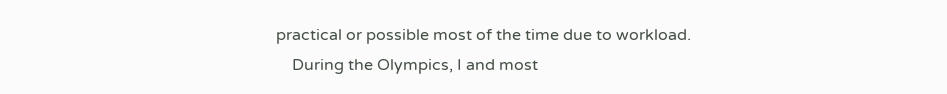practical or possible most of the time due to workload.
    During the Olympics, I and most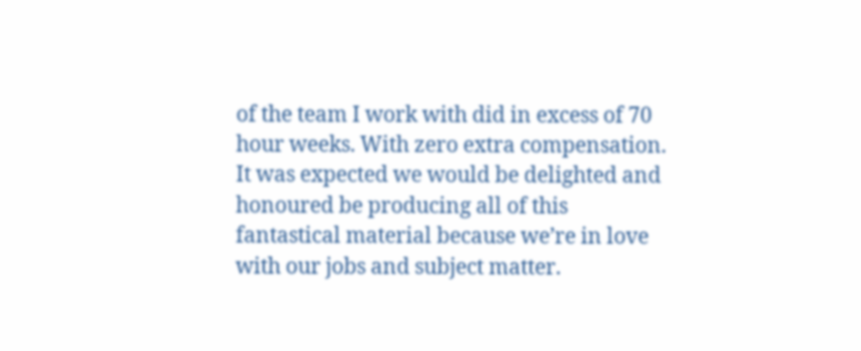of the team I work with did in excess of 70 hour weeks. With zero extra compensation. It was expected we would be delighted and honoured be producing all of this fantastical material because we’re in love with our jobs and subject matter.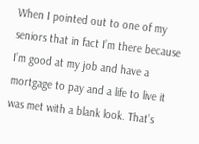When I pointed out to one of my seniors that in fact I’m there because I’m good at my job and have a mortgage to pay and a life to live it was met with a blank look. That’s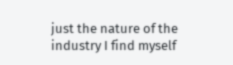just the nature of the industry I find myself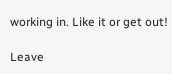working in. Like it or get out!

Leave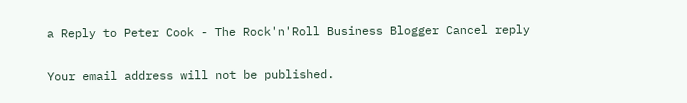a Reply to Peter Cook - The Rock'n'Roll Business Blogger Cancel reply

Your email address will not be published.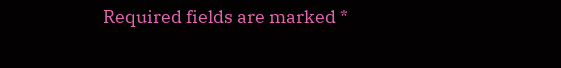Required fields are marked *